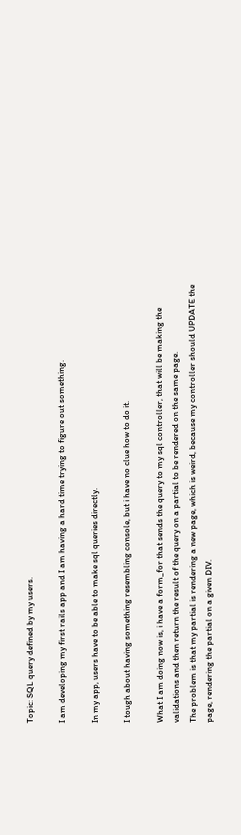Topic: SQL query defined by my users.

I am developing my first rails app and I am having a hard time trying to figure out something.

In my app, users have to be able to make sql queries directly.

I tough about having something resembling console, but i have no clue how to do it.

What I am doing now is, i have a form_for that sends the query to my sql controller, that will be making the validations and then return the result of the query on a partial to be rendered on the same page.
The problem is that my partial is rendering a new page, which is weird, because my controller should UPDATE the page, rendering the partial on a given DIV.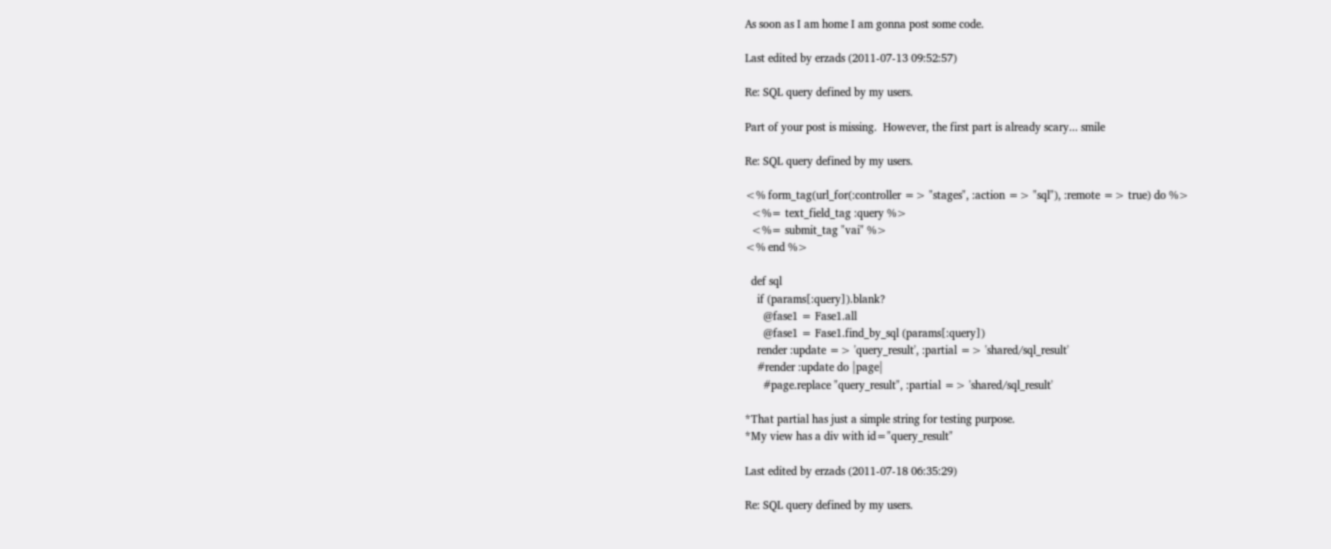As soon as I am home I am gonna post some code.

Last edited by erzads (2011-07-13 09:52:57)

Re: SQL query defined by my users.

Part of your post is missing.  However, the first part is already scary... smile

Re: SQL query defined by my users.

<% form_tag(url_for(:controller => "stages", :action => "sql"), :remote => true) do %>
  <%= text_field_tag :query %>
  <%= submit_tag "vai" %>
<% end %>

  def sql
    if (params[:query]).blank?
      @fase1 = Fase1.all
      @fase1 = Fase1.find_by_sql (params[:query])
    render :update => 'query_result', :partial => 'shared/sql_result'
    #render :update do |page|
      #page.replace "query_result", :partial => 'shared/sql_result'

*That partial has just a simple string for testing purpose.
*My view has a div with id="query_result"

Last edited by erzads (2011-07-18 06:35:29)

Re: SQL query defined by my users.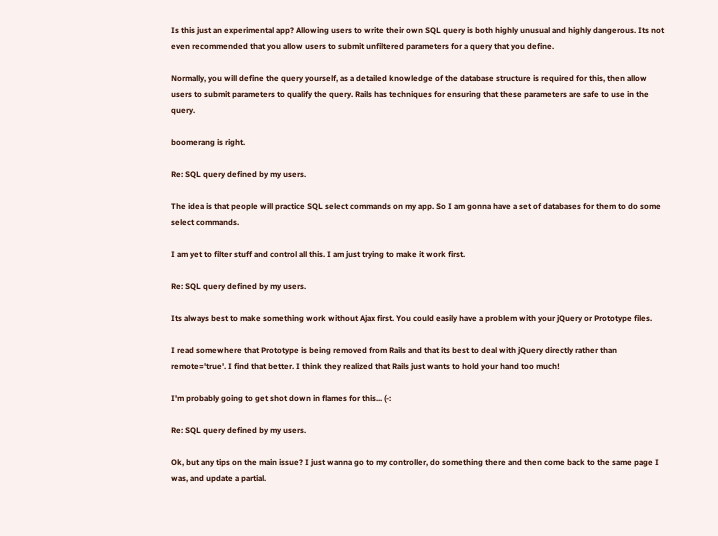Is this just an experimental app? Allowing users to write their own SQL query is both highly unusual and highly dangerous. Its not even recommended that you allow users to submit unfiltered parameters for a query that you define.

Normally, you will define the query yourself, as a detailed knowledge of the database structure is required for this, then allow users to submit parameters to qualify the query. Rails has techniques for ensuring that these parameters are safe to use in the query.

boomerang is right.

Re: SQL query defined by my users.

The idea is that people will practice SQL select commands on my app. So I am gonna have a set of databases for them to do some select commands.

I am yet to filter stuff and control all this. I am just trying to make it work first.

Re: SQL query defined by my users.

Its always best to make something work without Ajax first. You could easily have a problem with your jQuery or Prototype files.

I read somewhere that Prototype is being removed from Rails and that its best to deal with jQuery directly rather than remote='true'. I find that better. I think they realized that Rails just wants to hold your hand too much!

I'm probably going to get shot down in flames for this... (-:

Re: SQL query defined by my users.

Ok, but any tips on the main issue? I just wanna go to my controller, do something there and then come back to the same page I was, and update a partial.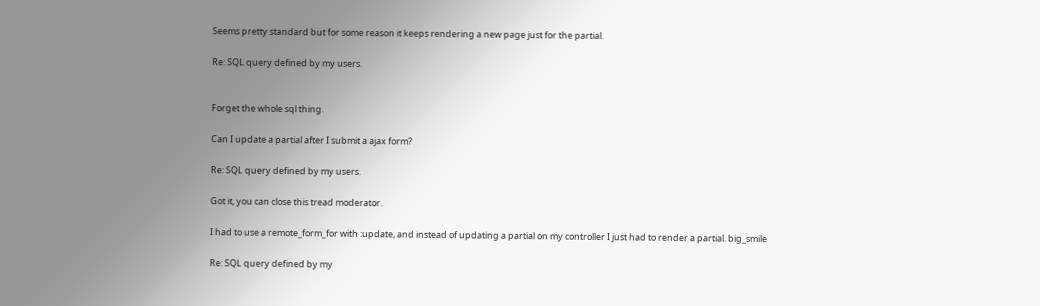Seems pretty standard but for some reason it keeps rendering a new page just for the partial.

Re: SQL query defined by my users.


Forget the whole sql thing.

Can I update a partial after I submit a ajax form?

Re: SQL query defined by my users.

Got it, you can close this tread moderator.

I had to use a remote_form_for with :update, and instead of updating a partial on my controller I just had to render a partial. big_smile

Re: SQL query defined by my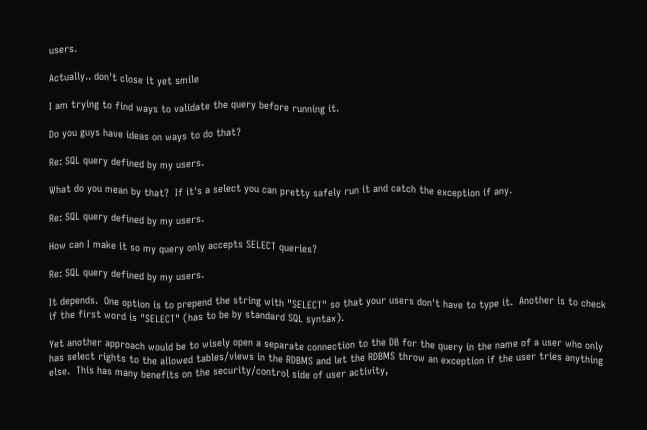users.

Actually.. don't close it yet smile

I am trying to find ways to validate the query before running it.

Do you guys have ideas on ways to do that?

Re: SQL query defined by my users.

What do you mean by that?  If it's a select you can pretty safely run it and catch the exception if any.

Re: SQL query defined by my users.

How can I make it so my query only accepts SELECT queries?

Re: SQL query defined by my users.

It depends.  One option is to prepend the string with "SELECT" so that your users don't have to type it.  Another is to check if the first word is "SELECT" (has to be by standard SQL syntax).

Yet another approach would be to wisely open a separate connection to the DB for the query in the name of a user who only has select rights to the allowed tables/views in the RDBMS and let the RDBMS throw an exception if the user tries anything else.  This has many benefits on the security/control side of user activity,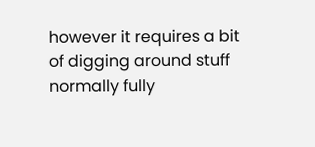however it requires a bit of digging around stuff normally fully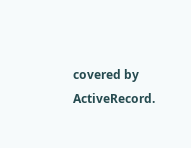covered by ActiveRecord.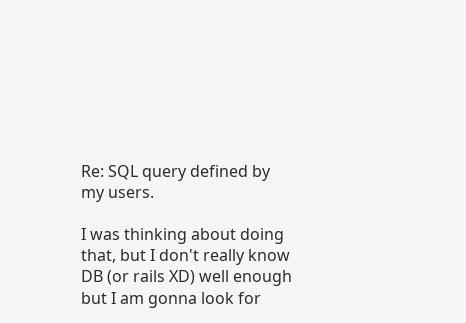Re: SQL query defined by my users.

I was thinking about doing that, but I don't really know DB (or rails XD) well enough  but I am gonna look for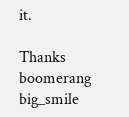it.

Thanks boomerang big_smile